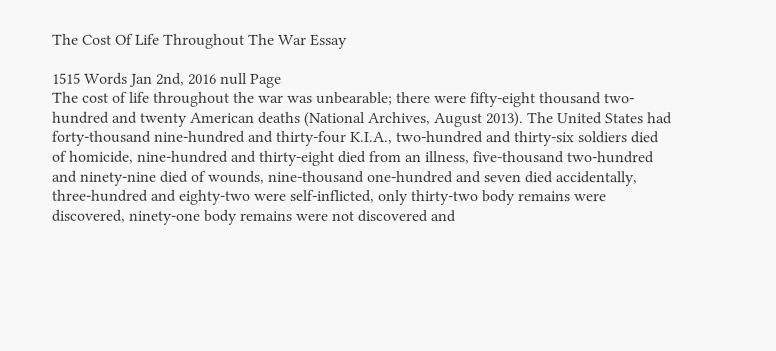The Cost Of Life Throughout The War Essay

1515 Words Jan 2nd, 2016 null Page
The cost of life throughout the war was unbearable; there were fifty-eight thousand two-hundred and twenty American deaths (National Archives, August 2013). The United States had forty-thousand nine-hundred and thirty-four K.I.A., two-hundred and thirty-six soldiers died of homicide, nine-hundred and thirty-eight died from an illness, five-thousand two-hundred and ninety-nine died of wounds, nine-thousand one-hundred and seven died accidentally, three-hundred and eighty-two were self-inflicted, only thirty-two body remains were discovered, ninety-one body remains were not discovered and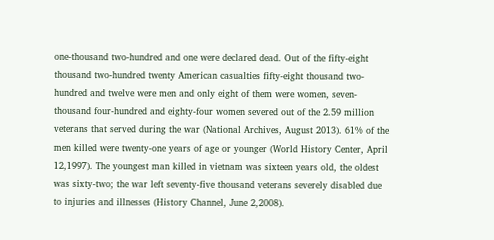one-thousand two-hundred and one were declared dead. Out of the fifty-eight thousand two-hundred twenty American casualties fifty-eight thousand two-hundred and twelve were men and only eight of them were women, seven-thousand four-hundred and eighty-four women severed out of the 2.59 million veterans that served during the war (National Archives, August 2013). 61% of the men killed were twenty-one years of age or younger (World History Center, April 12,1997). The youngest man killed in vietnam was sixteen years old, the oldest was sixty-two; the war left seventy-five thousand veterans severely disabled due to injuries and illnesses (History Channel, June 2,2008).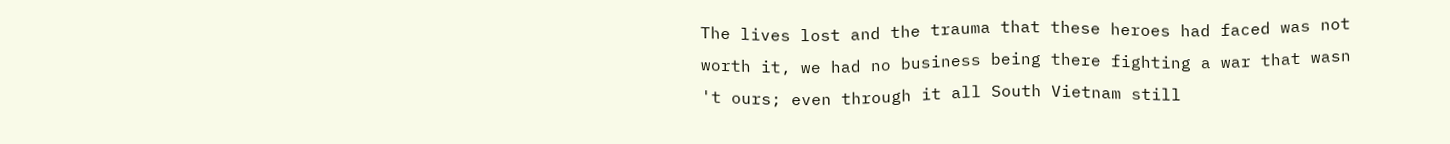The lives lost and the trauma that these heroes had faced was not worth it, we had no business being there fighting a war that wasn 't ours; even through it all South Vietnam still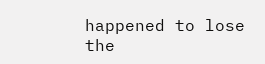happened to lose the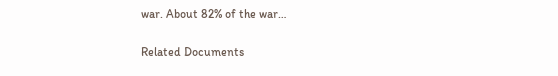war. About 82% of the war…

Related Documents